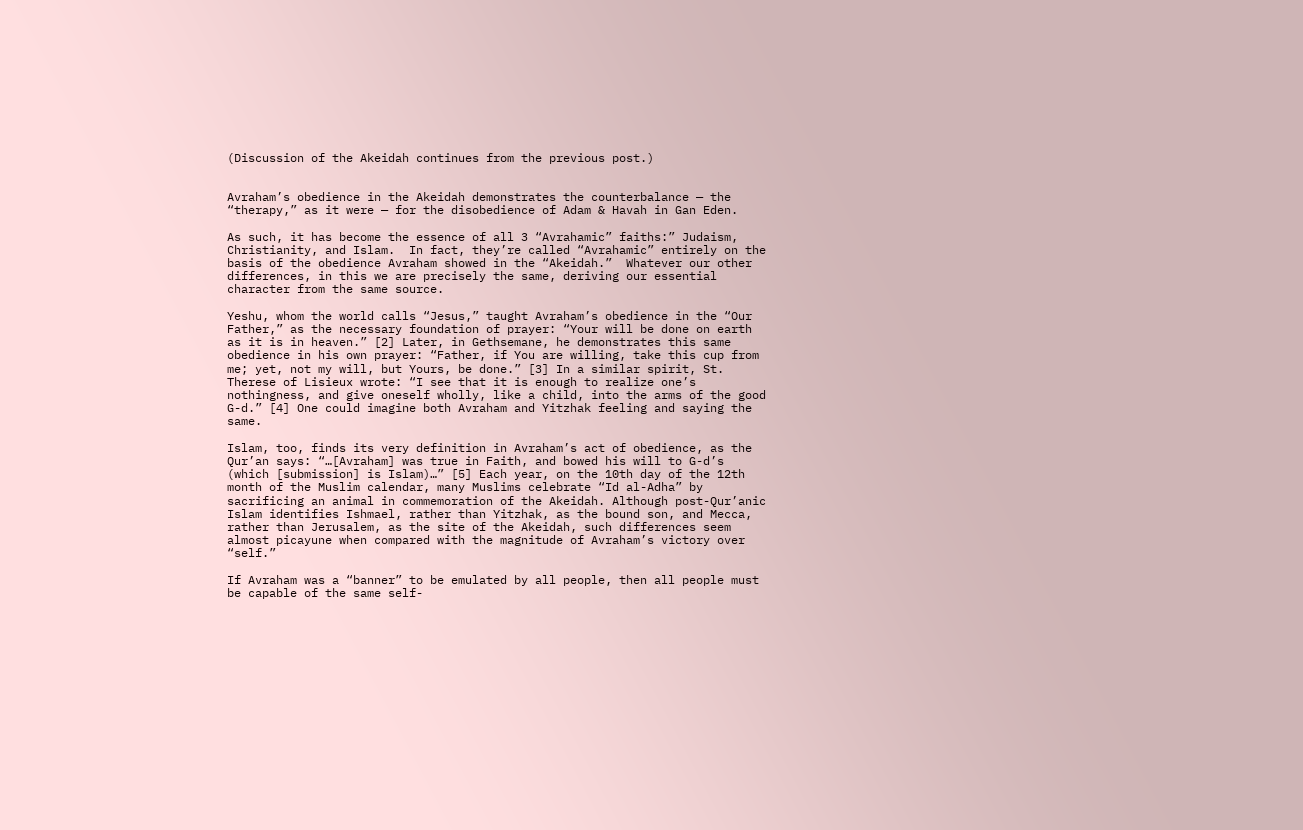(Discussion of the Akeidah continues from the previous post.)


Avraham’s obedience in the Akeidah demonstrates the counterbalance — the “therapy,” as it were — for the disobedience of Adam & Havah in Gan Eden.

As such, it has become the essence of all 3 “Avrahamic” faiths:” Judaism, Christianity, and Islam.  In fact, they’re called “Avrahamic” entirely on the basis of the obedience Avraham showed in the “Akeidah.”  Whatever our other differences, in this we are precisely the same, deriving our essential character from the same source.

Yeshu, whom the world calls “Jesus,” taught Avraham’s obedience in the “Our Father,” as the necessary foundation of prayer: “Your will be done on earth as it is in heaven.” [2] Later, in Gethsemane, he demonstrates this same obedience in his own prayer: “Father, if You are willing, take this cup from me; yet, not my will, but Yours, be done.” [3] In a similar spirit, St. Therese of Lisieux wrote: “I see that it is enough to realize one’s nothingness, and give oneself wholly, like a child, into the arms of the good G-d.” [4] One could imagine both Avraham and Yitzhak feeling and saying the same.

Islam, too, finds its very definition in Avraham’s act of obedience, as the Qur’an says: “…[Avraham] was true in Faith, and bowed his will to G-d’s (which [submission] is Islam)…” [5] Each year, on the 10th day of the 12th month of the Muslim calendar, many Muslims celebrate “Id al-Adha” by sacrificing an animal in commemoration of the Akeidah. Although post-Qur’anic Islam identifies Ishmael, rather than Yitzhak, as the bound son, and Mecca, rather than Jerusalem, as the site of the Akeidah, such differences seem almost picayune when compared with the magnitude of Avraham’s victory over “self.”

If Avraham was a “banner” to be emulated by all people, then all people must be capable of the same self-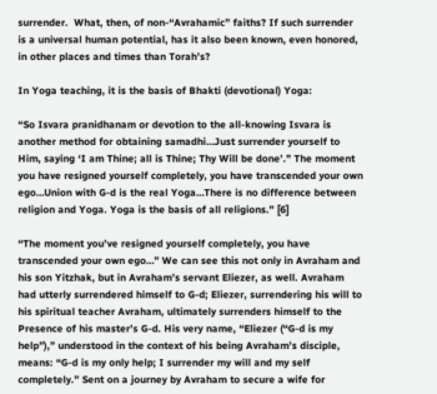surrender.  What, then, of non-“Avrahamic” faiths? If such surrender is a universal human potential, has it also been known, even honored, in other places and times than Torah’s?

In Yoga teaching, it is the basis of Bhakti (devotional) Yoga:

“So Isvara pranidhanam or devotion to the all-knowing Isvara is another method for obtaining samadhi…Just surrender yourself to Him, saying ‘I am Thine; all is Thine; Thy Will be done’.” The moment you have resigned yourself completely, you have transcended your own ego…Union with G-d is the real Yoga…There is no difference between religion and Yoga. Yoga is the basis of all religions.” [6]

“The moment you’ve resigned yourself completely, you have transcended your own ego…” We can see this not only in Avraham and his son Yitzhak, but in Avraham’s servant Eliezer, as well. Avraham had utterly surrendered himself to G-d; Eliezer, surrendering his will to his spiritual teacher Avraham, ultimately surrenders himself to the Presence of his master’s G-d. His very name, “Eliezer (“G-d is my help”),” understood in the context of his being Avraham’s disciple, means: “G-d is my only help; I surrender my will and my self completely.” Sent on a journey by Avraham to secure a wife for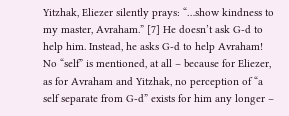Yitzhak, Eliezer silently prays: “…show kindness to my master, Avraham.” [7] He doesn’t ask G-d to help him. Instead, he asks G-d to help Avraham! No “self” is mentioned, at all – because for Eliezer, as for Avraham and Yitzhak, no perception of “a self separate from G-d” exists for him any longer –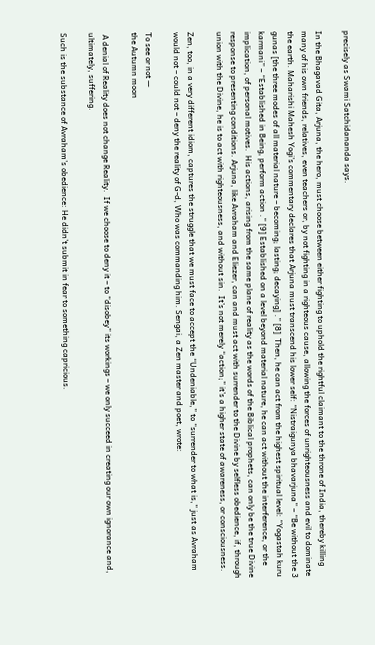precisely as Swami Satchidananda says.

In the Bhagavad Gita, Arjuna, the hero, must choose between either fighting to uphold the rightful claimant to the throne of India, thereby killing many of his own friends, relatives, even teachers or, by not fighting in a righteous cause, allowing the forces of unrighteousness and evil to dominate the earth. Maharishi Mahesh Yogi’s commentary declares that Arjuna must transcend his lower self: “Nistraigunya bhavarjuna” – “Be without the 3 gunas [the three modes of all material nature – becoming; lasting; decaying] .” [8]  Then, he can act from the highest spiritual level: “Yogastah kuru karmani” – “Established in Being, perform action .” [9] Established on a level beyond material nature, he can act without the interference, or the implication, of personal motives.  His actions, arising from the same plane of reality as the words of the Biblical prophets, can only be the true Divine response to presenting conditions. Arjuna, like Avraham and Eliezer, can and must act with surrender to the Divine by selfless obedience, if, through union with the Divine, he is to act with righteousness, and without sin.  It’s not merely “action;” it’s a higher state of awareness, or consciousness.

Zen, too, in a very different idiom, captures the struggle that we must face to accept the “Undeniable,” to “surrender to what is,” just as Avraham  would not – could not – deny the reality of G-d, Who was commanding him. Sengai, a Zen master and poet, wrote:

To see or not —
the Autumn moon

 A denial of Reality does not change Reality.  If we choose to deny it – to “disobey” its workings – we only succeed in creating our own ignorance and, ultimately, suffering.

Such is the substance of Avraham’s obedience: He didn’t submit in fear to something capricious.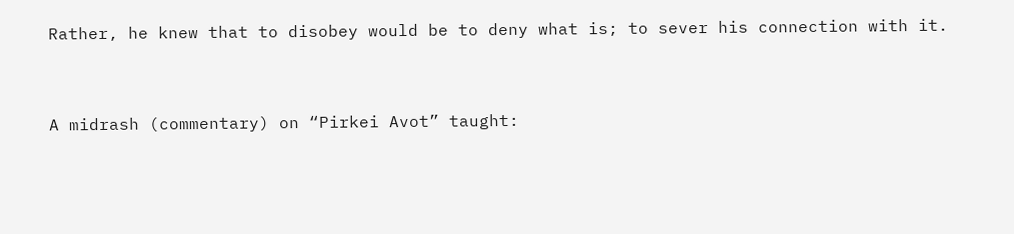Rather, he knew that to disobey would be to deny what is; to sever his connection with it.


A midrash (commentary) on “Pirkei Avot” taught: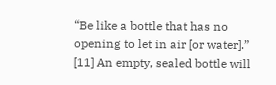“Be like a bottle that has no opening to let in air [or water].” [11] An empty, sealed bottle will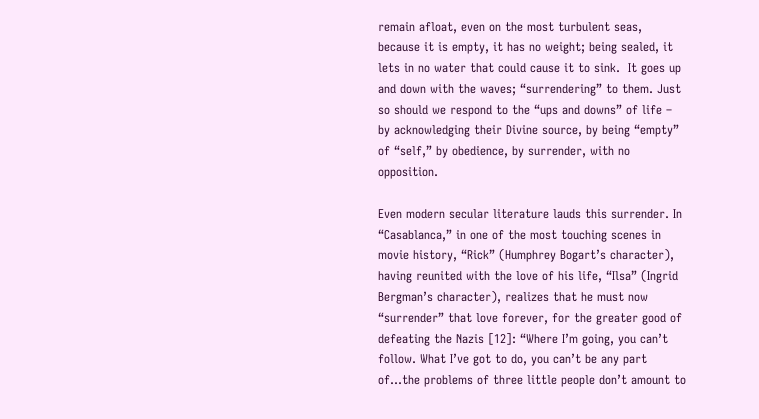remain afloat, even on the most turbulent seas, because it is empty, it has no weight; being sealed, it lets in no water that could cause it to sink.  It goes up and down with the waves; “surrendering” to them. Just so should we respond to the “ups and downs” of life – by acknowledging their Divine source, by being “empty” of “self,” by obedience, by surrender, with no opposition.

Even modern secular literature lauds this surrender. In “Casablanca,” in one of the most touching scenes in movie history, “Rick” (Humphrey Bogart’s character), having reunited with the love of his life, “Ilsa” (Ingrid Bergman’s character), realizes that he must now “surrender” that love forever, for the greater good of defeating the Nazis [12]: “Where I’m going, you can’t follow. What I’ve got to do, you can’t be any part of…the problems of three little people don’t amount to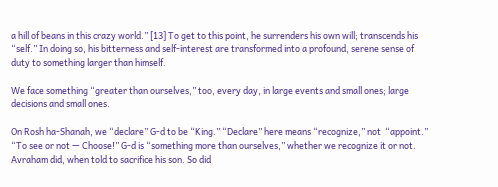a hill of beans in this crazy world.” [13] To get to this point, he surrenders his own will; transcends his “self.” In doing so, his bitterness and self-interest are transformed into a profound, serene sense of duty to something larger than himself.

We face something “greater than ourselves,” too, every day, in large events and small ones; large decisions and small ones.

On Rosh ha-Shanah, we “declare” G-d to be “King.” “Declare” here means “recognize,” not  “appoint.” “To see or not — Choose!” G-d is “something more than ourselves,” whether we recognize it or not.  Avraham did, when told to sacrifice his son. So did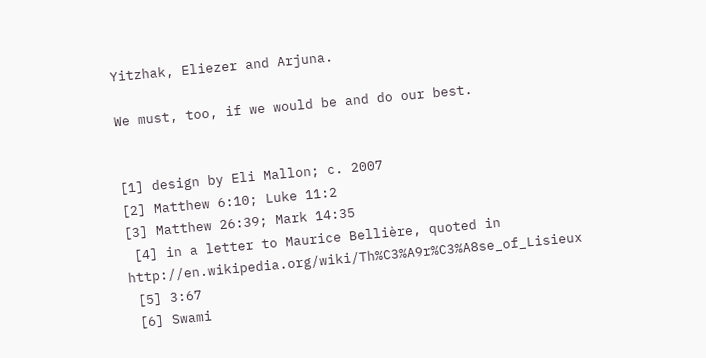Yitzhak, Eliezer and Arjuna.

We must, too, if we would be and do our best.


[1] design by Eli Mallon; c. 2007
[2] Matthew 6:10; Luke 11:2
[3] Matthew 26:39; Mark 14:35
 [4] in a letter to Maurice Bellière, quoted in http://en.wikipedia.org/wiki/Th%C3%A9r%C3%A8se_of_Lisieux
 [5] 3:67
 [6] Swami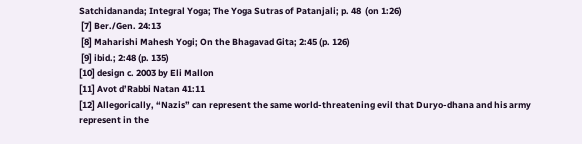Satchidananda; Integral Yoga; The Yoga Sutras of Patanjali; p. 48  (on 1:26)
 [7] Ber./Gen. 24:13
 [8] Maharishi Mahesh Yogi; On the Bhagavad Gita; 2:45 (p. 126)
 [9] ibid.; 2:48 (p. 135)
[10] design c. 2003 by Eli Mallon
[11] Avot d’Rabbi Natan 41:11
[12] Allegorically, “Nazis” can represent the same world-threatening evil that Duryo-dhana and his army represent in the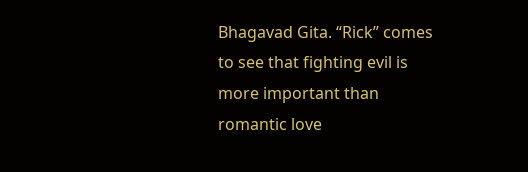Bhagavad Gita. “Rick” comes to see that fighting evil is more important than romantic love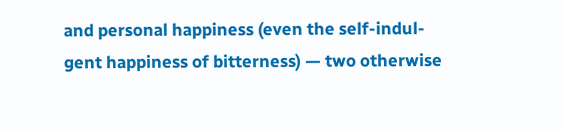and personal happiness (even the self-indul-gent happiness of bitterness) — two otherwise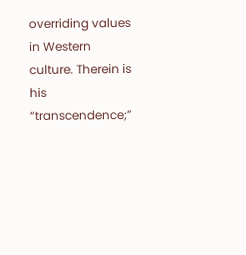overriding values in Western culture. Therein is his “transcendence;”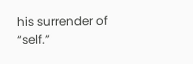his surrender of “self.”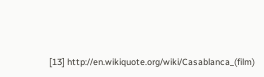[13] http://en.wikiquote.org/wiki/Casablanca_(film)